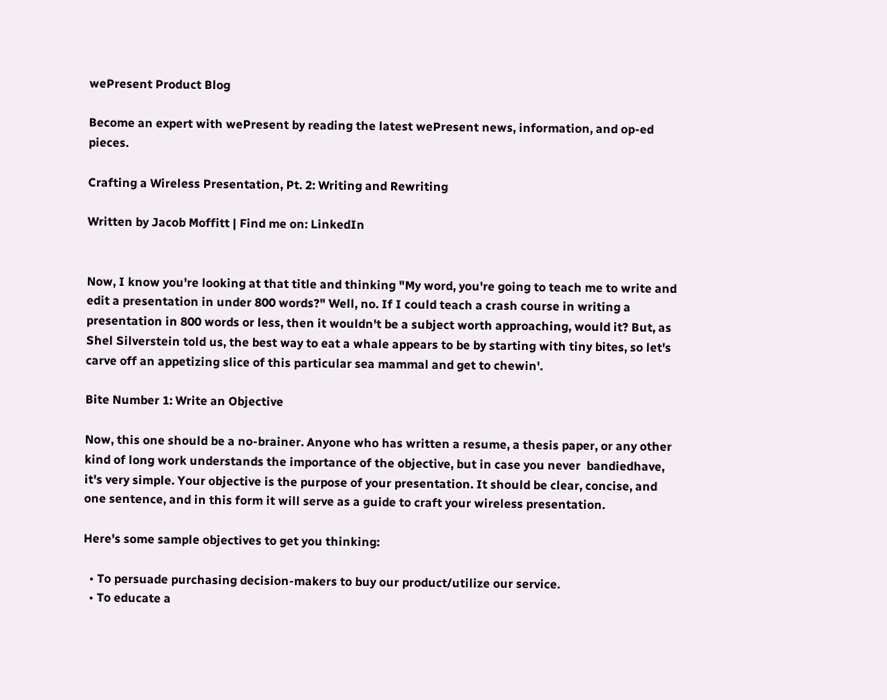wePresent Product Blog

Become an expert with wePresent by reading the latest wePresent news, information, and op-ed pieces.

Crafting a Wireless Presentation, Pt. 2: Writing and Rewriting

Written by Jacob Moffitt | Find me on: LinkedIn


Now, I know you're looking at that title and thinking "My word, you're going to teach me to write and edit a presentation in under 800 words?" Well, no. If I could teach a crash course in writing a presentation in 800 words or less, then it wouldn't be a subject worth approaching, would it? But, as Shel Silverstein told us, the best way to eat a whale appears to be by starting with tiny bites, so let's carve off an appetizing slice of this particular sea mammal and get to chewin'.

Bite Number 1: Write an Objective

Now, this one should be a no-brainer. Anyone who has written a resume, a thesis paper, or any other kind of long work understands the importance of the objective, but in case you never  bandiedhave, it's very simple. Your objective is the purpose of your presentation. It should be clear, concise, and one sentence, and in this form it will serve as a guide to craft your wireless presentation.

Here's some sample objectives to get you thinking:

  • To persuade purchasing decision-makers to buy our product/utilize our service.
  • To educate a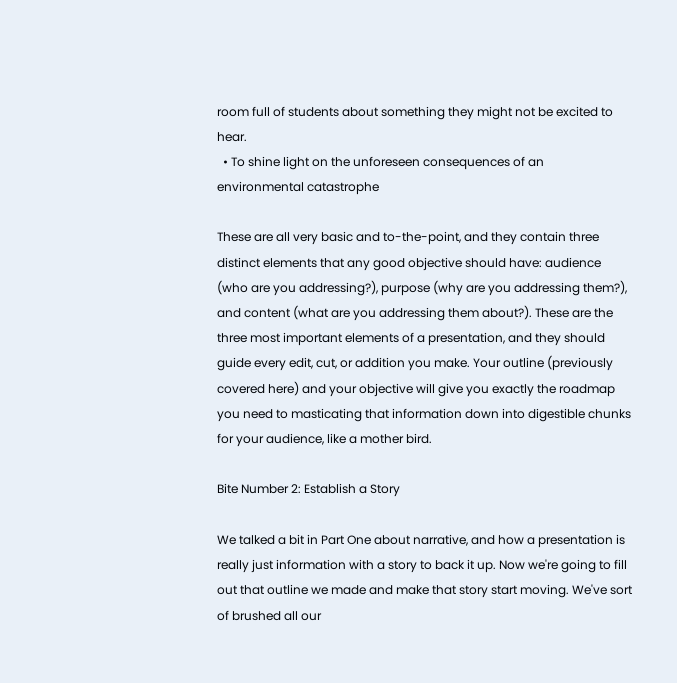room full of students about something they might not be excited to hear.
  • To shine light on the unforeseen consequences of an environmental catastrophe

These are all very basic and to-the-point, and they contain three distinct elements that any good objective should have: audience (who are you addressing?), purpose (why are you addressing them?), and content (what are you addressing them about?). These are the three most important elements of a presentation, and they should guide every edit, cut, or addition you make. Your outline (previously covered here) and your objective will give you exactly the roadmap you need to masticating that information down into digestible chunks for your audience, like a mother bird.

Bite Number 2: Establish a Story

We talked a bit in Part One about narrative, and how a presentation is really just information with a story to back it up. Now we're going to fill out that outline we made and make that story start moving. We've sort of brushed all our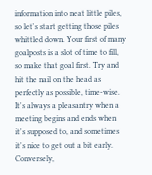information into neat little piles, so let's start getting those piles whittled down. Your first of many goalposts is a slot of time to fill, so make that goal first. Try and hit the nail on the head as perfectly as possible, time-wise. It's always a pleasantry when a meeting begins and ends when it's supposed to, and sometimes it's nice to get out a bit early. Conversely,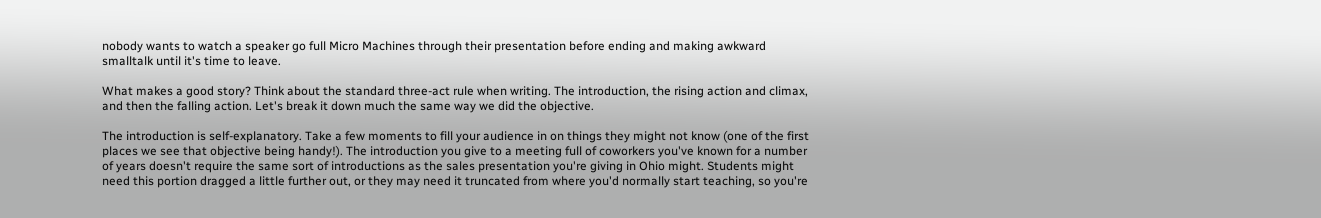nobody wants to watch a speaker go full Micro Machines through their presentation before ending and making awkward smalltalk until it's time to leave.

What makes a good story? Think about the standard three-act rule when writing. The introduction, the rising action and climax, and then the falling action. Let's break it down much the same way we did the objective.

The introduction is self-explanatory. Take a few moments to fill your audience in on things they might not know (one of the first places we see that objective being handy!). The introduction you give to a meeting full of coworkers you've known for a number of years doesn't require the same sort of introductions as the sales presentation you're giving in Ohio might. Students might need this portion dragged a little further out, or they may need it truncated from where you'd normally start teaching, so you're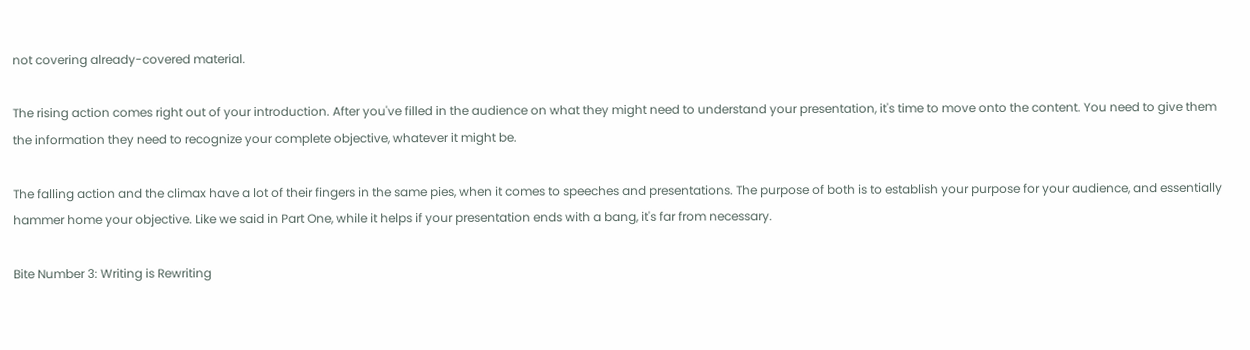not covering already-covered material.

The rising action comes right out of your introduction. After you've filled in the audience on what they might need to understand your presentation, it's time to move onto the content. You need to give them the information they need to recognize your complete objective, whatever it might be.

The falling action and the climax have a lot of their fingers in the same pies, when it comes to speeches and presentations. The purpose of both is to establish your purpose for your audience, and essentially hammer home your objective. Like we said in Part One, while it helps if your presentation ends with a bang, it's far from necessary.

Bite Number 3: Writing is Rewriting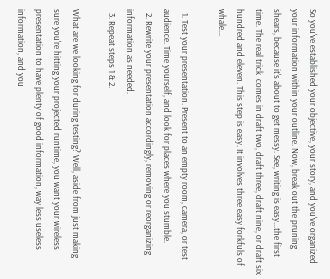So you've established your objective, your story, and you've organized your information within your outline. Now, break out the pruning shears, because it's about to get messy. See, writing is easy...the first time. The real trick  comes in draft two, draft three, draft nine, or draft six hundred and eleven. This step is easy. It involves three easy forkfuls of whale...

  1. Test your presentation. Present to an empty room, camera, or test audience. Time yourself, and look for places where you stumble.
  2. Rewrite your presentation accordingly, removing or reorganizing information as needed.
  3. Repeat steps 1 & 2.

What are we looking for during testing? Well, aside from just making sure you're hitting your projected runtime, you want your wireless presentation to have plenty of good information, way less useless information, and you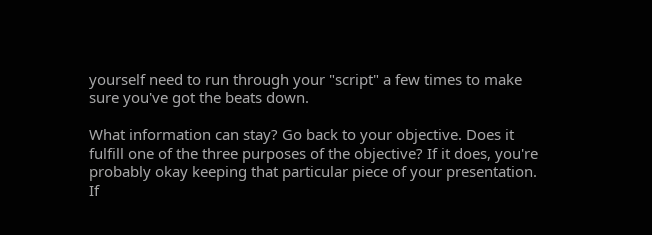yourself need to run through your "script" a few times to make sure you've got the beats down.

What information can stay? Go back to your objective. Does it fulfill one of the three purposes of the objective? If it does, you're probably okay keeping that particular piece of your presentation. If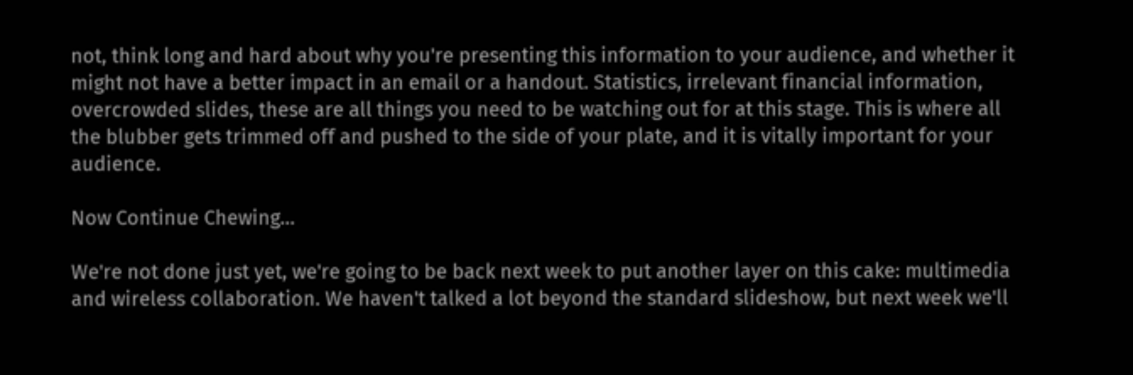not, think long and hard about why you're presenting this information to your audience, and whether it might not have a better impact in an email or a handout. Statistics, irrelevant financial information, overcrowded slides, these are all things you need to be watching out for at this stage. This is where all the blubber gets trimmed off and pushed to the side of your plate, and it is vitally important for your audience.

Now Continue Chewing...

We're not done just yet, we're going to be back next week to put another layer on this cake: multimedia and wireless collaboration. We haven't talked a lot beyond the standard slideshow, but next week we'll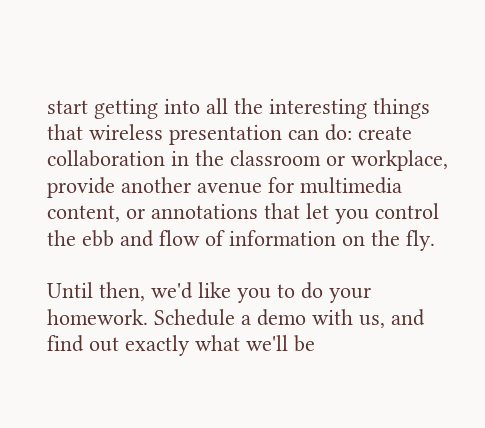start getting into all the interesting things that wireless presentation can do: create collaboration in the classroom or workplace, provide another avenue for multimedia content, or annotations that let you control the ebb and flow of information on the fly.

Until then, we'd like you to do your homework. Schedule a demo with us, and find out exactly what we'll be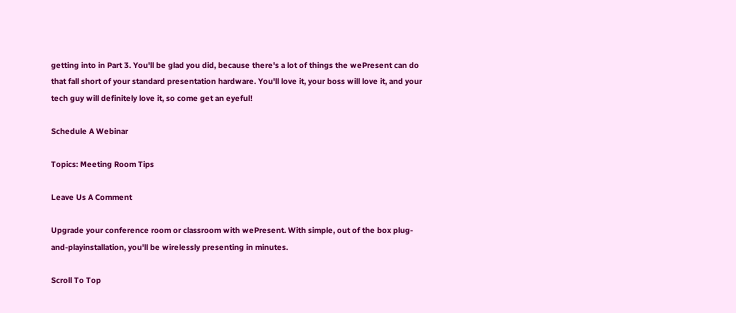getting into in Part 3. You'll be glad you did, because there's a lot of things the wePresent can do that fall short of your standard presentation hardware. You'll love it, your boss will love it, and your tech guy will definitely love it, so come get an eyeful!

Schedule A Webinar

Topics: Meeting Room Tips

Leave Us A Comment

Upgrade your conference room or classroom with wePresent. With simple, out of the box plug-and-playinstallation, you'll be wirelessly presenting in minutes.

Scroll To Top